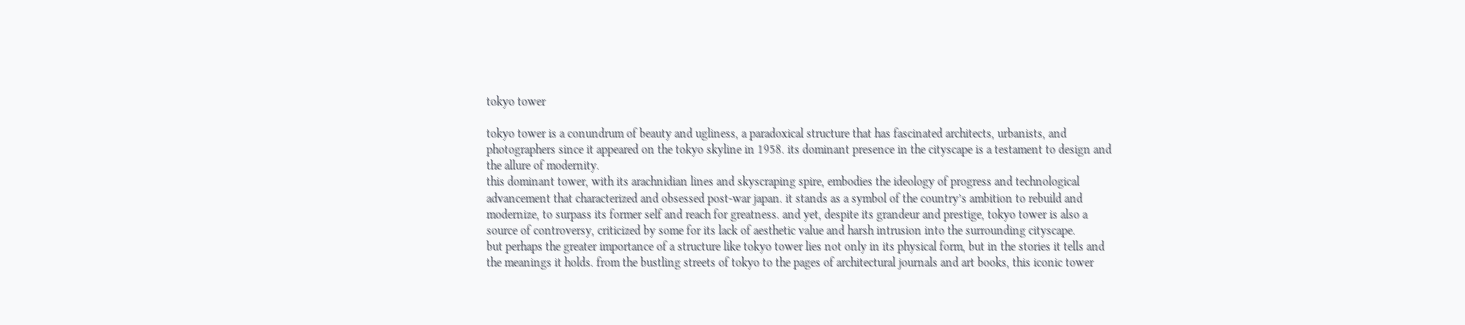tokyo tower

tokyo tower is a conundrum of beauty and ugliness, a paradoxical structure that has fascinated architects, urbanists, and photographers since it appeared on the tokyo skyline in 1958. its dominant presence in the cityscape is a testament to design and the allure of modernity.
this dominant tower, with its arachnidian lines and skyscraping spire, embodies the ideology of progress and technological advancement that characterized and obsessed post-war japan. it stands as a symbol of the country’s ambition to rebuild and modernize, to surpass its former self and reach for greatness. and yet, despite its grandeur and prestige, tokyo tower is also a source of controversy, criticized by some for its lack of aesthetic value and harsh intrusion into the surrounding cityscape.
but perhaps the greater importance of a structure like tokyo tower lies not only in its physical form, but in the stories it tells and the meanings it holds. from the bustling streets of tokyo to the pages of architectural journals and art books, this iconic tower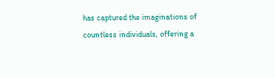has captured the imaginations of countless individuals, offering a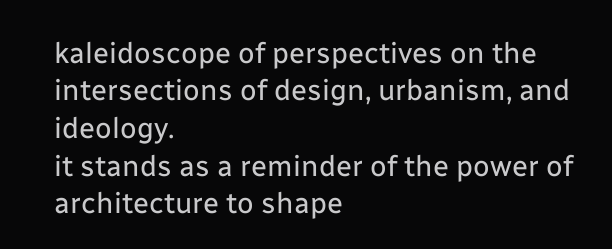kaleidoscope of perspectives on the intersections of design, urbanism, and ideology.
it stands as a reminder of the power of architecture to shape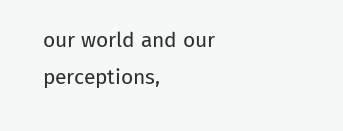our world and our perceptions,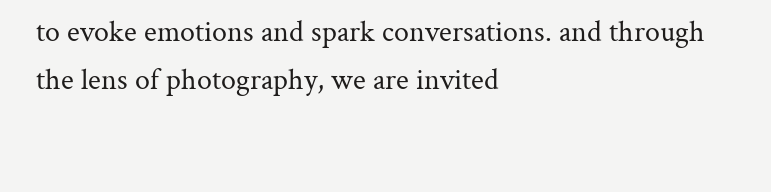to evoke emotions and spark conversations. and through the lens of photography, we are invited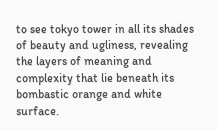to see tokyo tower in all its shades of beauty and ugliness, revealing the layers of meaning and complexity that lie beneath its bombastic orange and white surface.